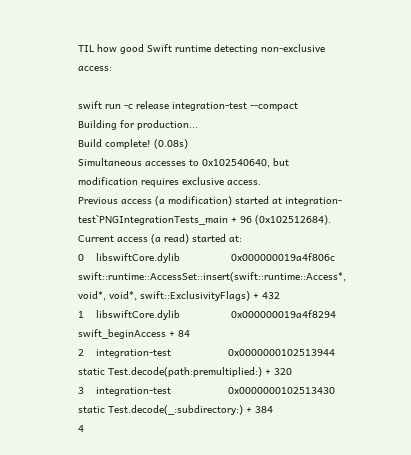TIL how good Swift runtime detecting non-exclusive access:

swift run -c release integration-test --compact
Building for production...
Build complete! (0.08s)
Simultaneous accesses to 0x102540640, but modification requires exclusive access.
Previous access (a modification) started at integration-test`PNGIntegrationTests_main + 96 (0x102512684).
Current access (a read) started at:
0    libswiftCore.dylib                 0x000000019a4f806c swift::runtime::AccessSet::insert(swift::runtime::Access*, void*, void*, swift::ExclusivityFlags) + 432
1    libswiftCore.dylib                 0x000000019a4f8294 swift_beginAccess + 84
2    integration-test                   0x0000000102513944 static Test.decode(path:premultiplied:) + 320
3    integration-test                   0x0000000102513430 static Test.decode(_:subdirectory:) + 384
4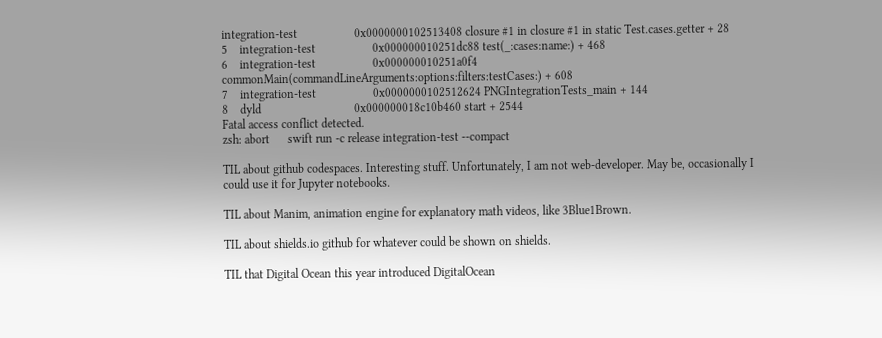integration-test                   0x0000000102513408 closure #1 in closure #1 in static Test.cases.getter + 28
5    integration-test                   0x000000010251dc88 test(_:cases:name:) + 468
6    integration-test                   0x000000010251a0f4 commonMain(commandLineArguments:options:filters:testCases:) + 608
7    integration-test                   0x0000000102512624 PNGIntegrationTests_main + 144
8    dyld                               0x000000018c10b460 start + 2544
Fatal access conflict detected.
zsh: abort      swift run -c release integration-test --compact

TIL about github codespaces. Interesting stuff. Unfortunately, I am not web-developer. May be, occasionally I could use it for Jupyter notebooks.

TIL about Manim, animation engine for explanatory math videos, like 3Blue1Brown.

TIL about shields.io github for whatever could be shown on shields.

TIL that Digital Ocean this year introduced DigitalOcean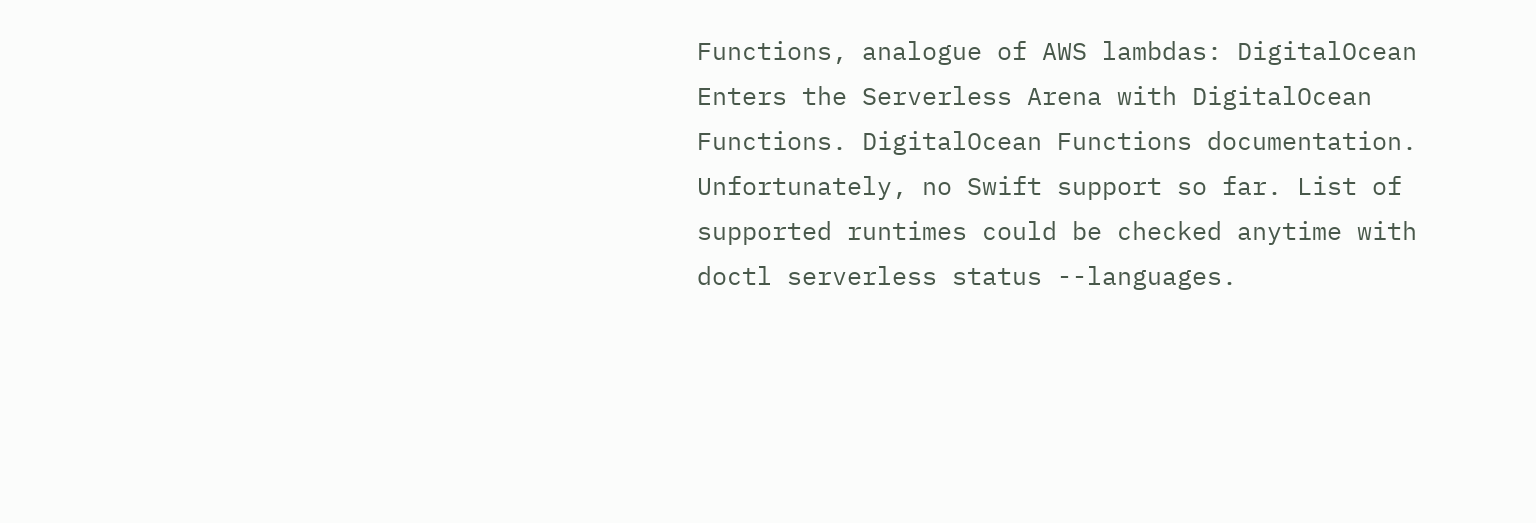Functions, analogue of AWS lambdas: DigitalOcean Enters the Serverless Arena with DigitalOcean Functions. DigitalOcean Functions documentation. Unfortunately, no Swift support so far. List of supported runtimes could be checked anytime with doctl serverless status --languages.